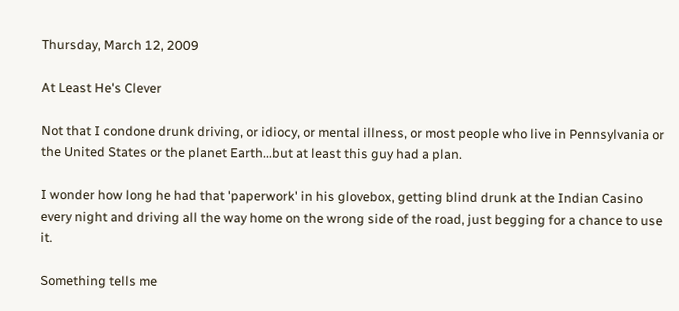Thursday, March 12, 2009

At Least He's Clever

Not that I condone drunk driving, or idiocy, or mental illness, or most people who live in Pennsylvania or the United States or the planet Earth...but at least this guy had a plan.

I wonder how long he had that 'paperwork' in his glovebox, getting blind drunk at the Indian Casino every night and driving all the way home on the wrong side of the road, just begging for a chance to use it.

Something tells me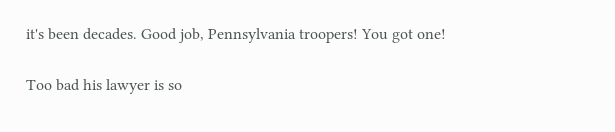it's been decades. Good job, Pennsylvania troopers! You got one!

Too bad his lawyer is so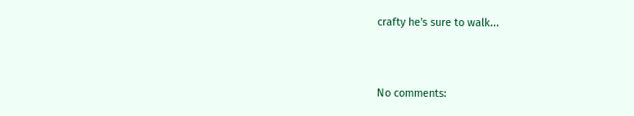crafty he's sure to walk...


No comments: